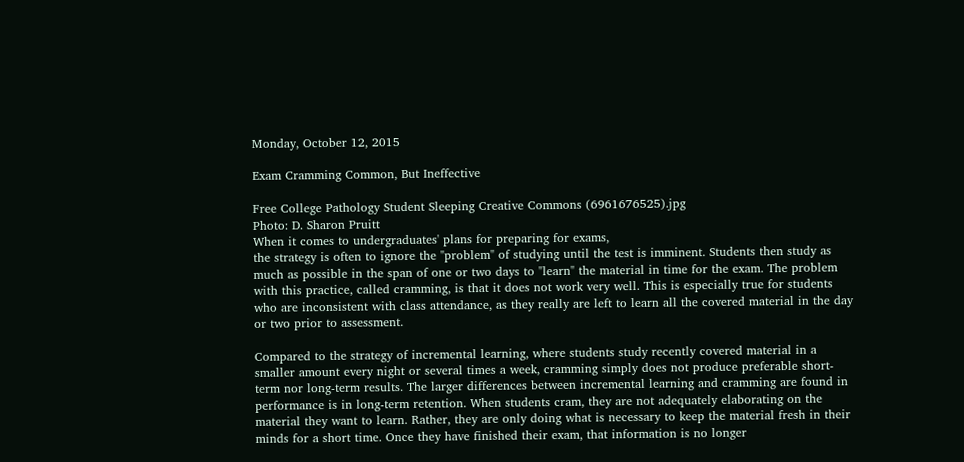Monday, October 12, 2015

Exam Cramming Common, But Ineffective

Free College Pathology Student Sleeping Creative Commons (6961676525).jpg
Photo: D. Sharon Pruitt
When it comes to undergraduates' plans for preparing for exams,
the strategy is often to ignore the "problem" of studying until the test is imminent. Students then study as much as possible in the span of one or two days to "learn" the material in time for the exam. The problem with this practice, called cramming, is that it does not work very well. This is especially true for students who are inconsistent with class attendance, as they really are left to learn all the covered material in the day or two prior to assessment.

Compared to the strategy of incremental learning, where students study recently covered material in a smaller amount every night or several times a week, cramming simply does not produce preferable short-term nor long-term results. The larger differences between incremental learning and cramming are found in performance is in long-term retention. When students cram, they are not adequately elaborating on the material they want to learn. Rather, they are only doing what is necessary to keep the material fresh in their minds for a short time. Once they have finished their exam, that information is no longer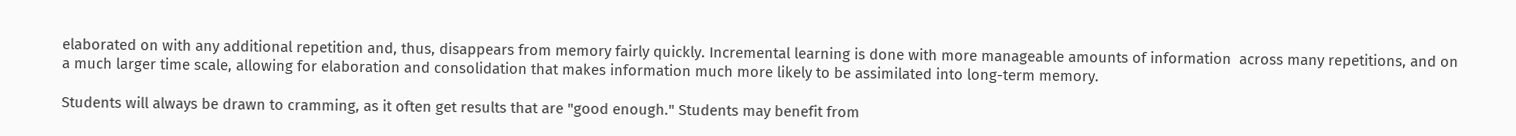elaborated on with any additional repetition and, thus, disappears from memory fairly quickly. Incremental learning is done with more manageable amounts of information  across many repetitions, and on a much larger time scale, allowing for elaboration and consolidation that makes information much more likely to be assimilated into long-term memory.

Students will always be drawn to cramming, as it often get results that are "good enough." Students may benefit from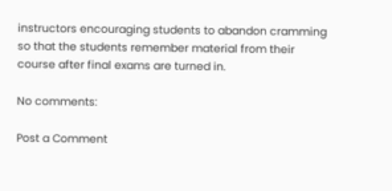instructors encouraging students to abandon cramming so that the students remember material from their course after final exams are turned in.

No comments:

Post a Comment